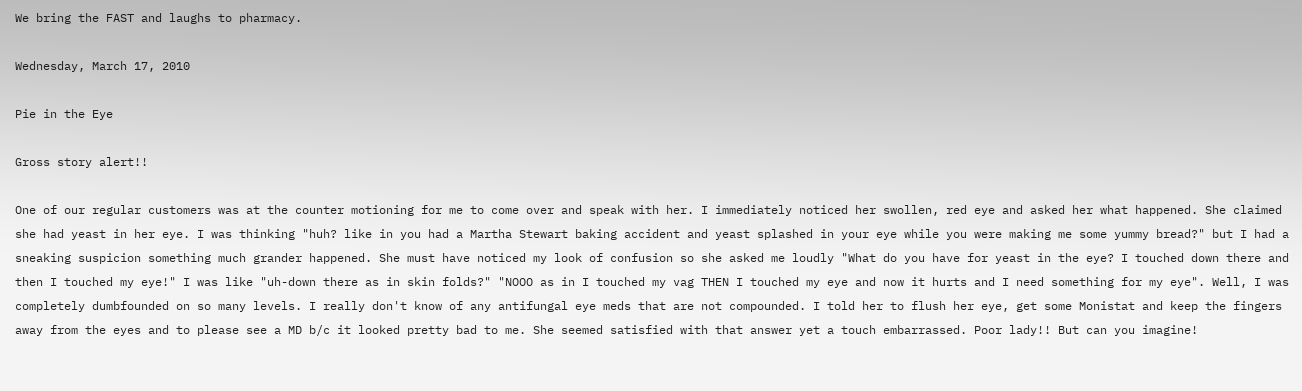We bring the FAST and laughs to pharmacy.

Wednesday, March 17, 2010

Pie in the Eye

Gross story alert!!

One of our regular customers was at the counter motioning for me to come over and speak with her. I immediately noticed her swollen, red eye and asked her what happened. She claimed she had yeast in her eye. I was thinking "huh? like in you had a Martha Stewart baking accident and yeast splashed in your eye while you were making me some yummy bread?" but I had a sneaking suspicion something much grander happened. She must have noticed my look of confusion so she asked me loudly "What do you have for yeast in the eye? I touched down there and then I touched my eye!" I was like "uh-down there as in skin folds?" "NOOO as in I touched my vag THEN I touched my eye and now it hurts and I need something for my eye". Well, I was completely dumbfounded on so many levels. I really don't know of any antifungal eye meds that are not compounded. I told her to flush her eye, get some Monistat and keep the fingers away from the eyes and to please see a MD b/c it looked pretty bad to me. She seemed satisfied with that answer yet a touch embarrassed. Poor lady!! But can you imagine!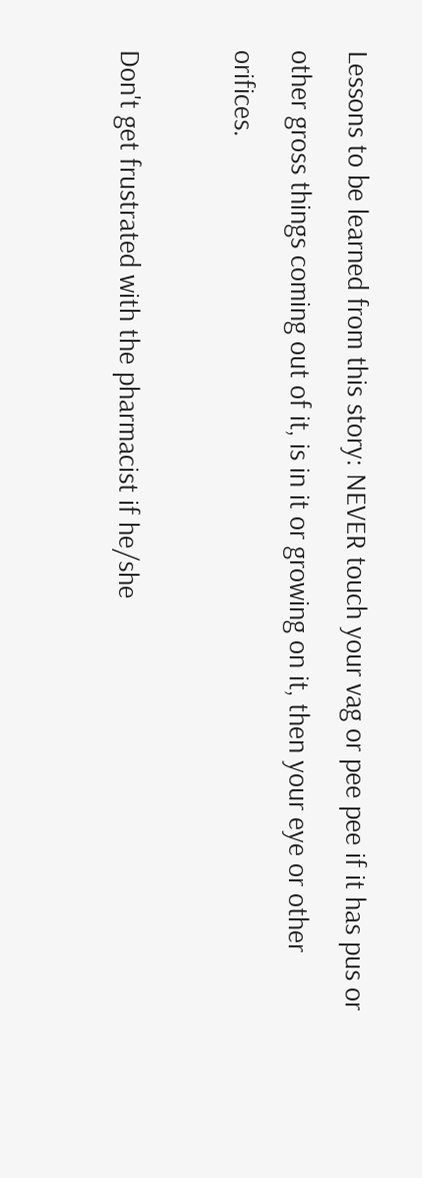Lessons to be learned from this story: NEVER touch your vag or pee pee if it has pus or other gross things coming out of it, is in it or growing on it, then your eye or other orifices.

Don't get frustrated with the pharmacist if he/she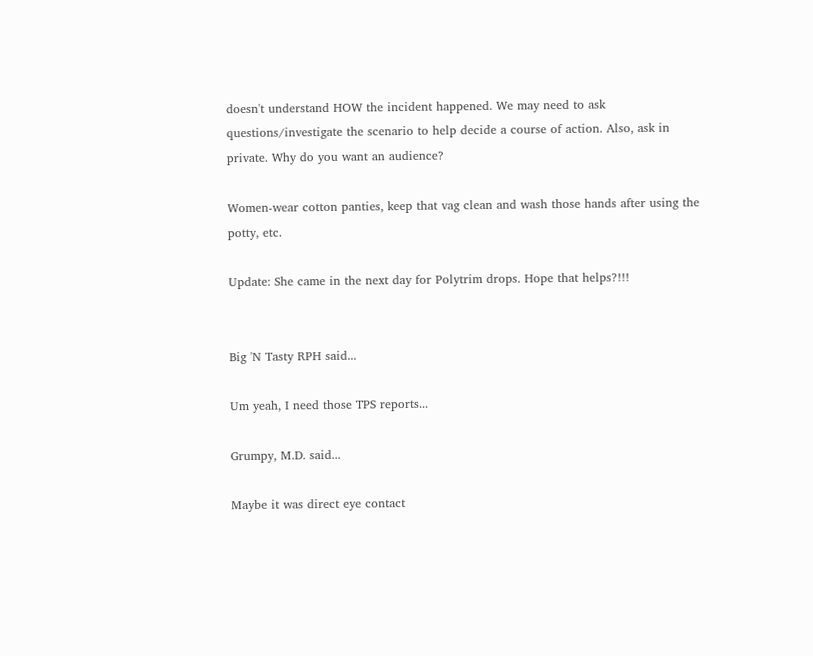doesn't understand HOW the incident happened. We may need to ask questions/investigate the scenario to help decide a course of action. Also, ask in private. Why do you want an audience?

Women-wear cotton panties, keep that vag clean and wash those hands after using the potty, etc.

Update: She came in the next day for Polytrim drops. Hope that helps?!!!


Big 'N Tasty RPH said...

Um yeah, I need those TPS reports...

Grumpy, M.D. said...

Maybe it was direct eye contact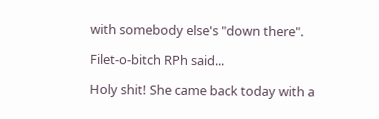with somebody else's "down there".

Filet-o-bitch RPh said...

Holy shit! She came back today with a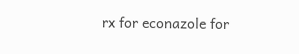rx for econazole for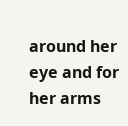around her eye and for her arms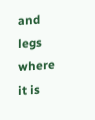and legs where it is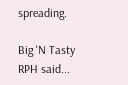spreading.

Big 'N Tasty RPH said...